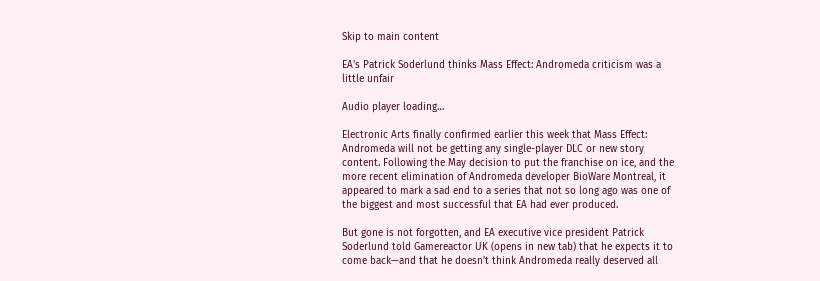Skip to main content

EA's Patrick Soderlund thinks Mass Effect: Andromeda criticism was a little unfair

Audio player loading…

Electronic Arts finally confirmed earlier this week that Mass Effect: Andromeda will not be getting any single-player DLC or new story content. Following the May decision to put the franchise on ice, and the more recent elimination of Andromeda developer BioWare Montreal, it appeared to mark a sad end to a series that not so long ago was one of the biggest and most successful that EA had ever produced.

But gone is not forgotten, and EA executive vice president Patrick Soderlund told Gamereactor UK (opens in new tab) that he expects it to come back—and that he doesn't think Andromeda really deserved all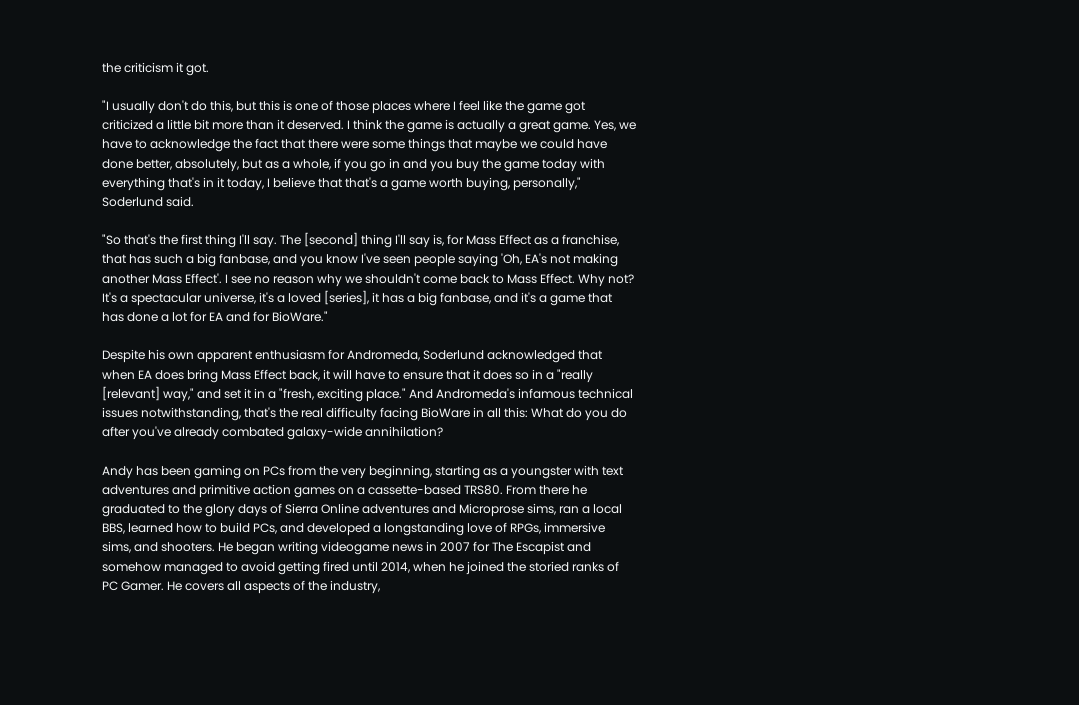the criticism it got.

"I usually don't do this, but this is one of those places where I feel like the game got criticized a little bit more than it deserved. I think the game is actually a great game. Yes, we have to acknowledge the fact that there were some things that maybe we could have done better, absolutely, but as a whole, if you go in and you buy the game today with everything that's in it today, I believe that that's a game worth buying, personally," Soderlund said.

"So that's the first thing I'll say. The [second] thing I'll say is, for Mass Effect as a franchise, that has such a big fanbase, and you know I've seen people saying 'Oh, EA's not making another Mass Effect'. I see no reason why we shouldn't come back to Mass Effect. Why not? It's a spectacular universe, it's a loved [series], it has a big fanbase, and it's a game that has done a lot for EA and for BioWare."

Despite his own apparent enthusiasm for Andromeda, Soderlund acknowledged that when EA does bring Mass Effect back, it will have to ensure that it does so in a "really [relevant] way," and set it in a "fresh, exciting place." And Andromeda's infamous technical issues notwithstanding, that's the real difficulty facing BioWare in all this: What do you do after you've already combated galaxy-wide annihilation?

Andy has been gaming on PCs from the very beginning, starting as a youngster with text adventures and primitive action games on a cassette-based TRS80. From there he graduated to the glory days of Sierra Online adventures and Microprose sims, ran a local BBS, learned how to build PCs, and developed a longstanding love of RPGs, immersive sims, and shooters. He began writing videogame news in 2007 for The Escapist and somehow managed to avoid getting fired until 2014, when he joined the storied ranks of PC Gamer. He covers all aspects of the industry,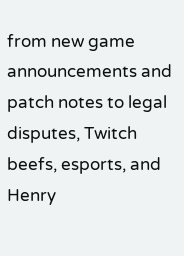from new game announcements and patch notes to legal disputes, Twitch beefs, esports, and Henry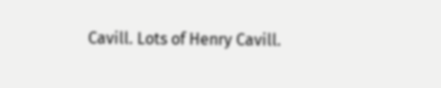Cavill. Lots of Henry Cavill.